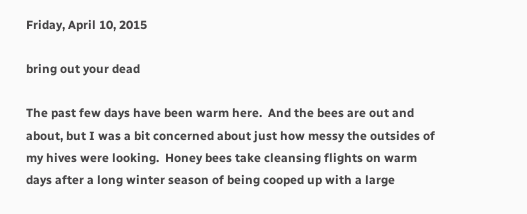Friday, April 10, 2015

bring out your dead

The past few days have been warm here.  And the bees are out and about, but I was a bit concerned about just how messy the outsides of my hives were looking.  Honey bees take cleansing flights on warm days after a long winter season of being cooped up with a large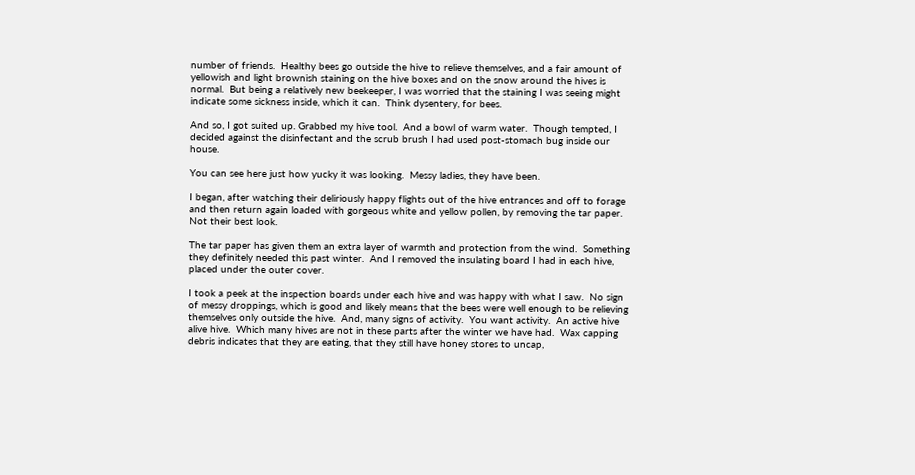number of friends.  Healthy bees go outside the hive to relieve themselves, and a fair amount of yellowish and light brownish staining on the hive boxes and on the snow around the hives is normal.  But being a relatively new beekeeper, I was worried that the staining I was seeing might indicate some sickness inside, which it can.  Think dysentery, for bees.

And so, I got suited up. Grabbed my hive tool.  And a bowl of warm water.  Though tempted, I decided against the disinfectant and the scrub brush I had used post-stomach bug inside our house.

You can see here just how yucky it was looking.  Messy ladies, they have been.

I began, after watching their deliriously happy flights out of the hive entrances and off to forage and then return again loaded with gorgeous white and yellow pollen, by removing the tar paper.  Not their best look.

The tar paper has given them an extra layer of warmth and protection from the wind.  Something they definitely needed this past winter.  And I removed the insulating board I had in each hive, placed under the outer cover.

I took a peek at the inspection boards under each hive and was happy with what I saw.  No sign of messy droppings, which is good and likely means that the bees were well enough to be relieving themselves only outside the hive.  And, many signs of activity.  You want activity.  An active hive alive hive.  Which many hives are not in these parts after the winter we have had.  Wax capping debris indicates that they are eating, that they still have honey stores to uncap,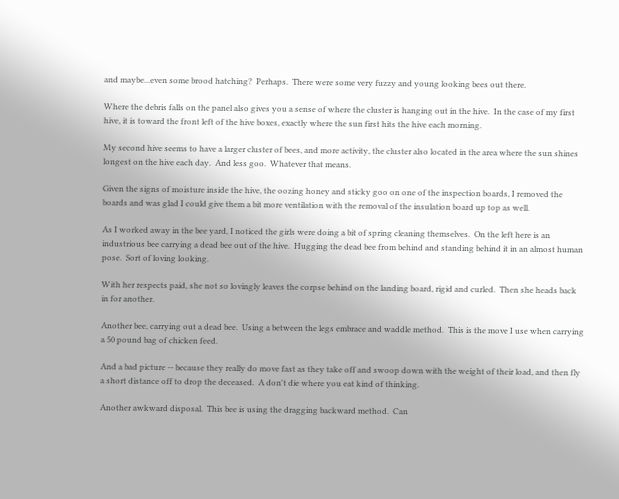and maybe...even some brood hatching?  Perhaps.  There were some very fuzzy and young looking bees out there.

Where the debris falls on the panel also gives you a sense of where the cluster is hanging out in the hive.  In the case of my first hive, it is toward the front left of the hive boxes, exactly where the sun first hits the hive each morning.

My second hive seems to have a larger cluster of bees, and more activity, the cluster also located in the area where the sun shines longest on the hive each day.  And less goo.  Whatever that means.

Given the signs of moisture inside the hive, the oozing honey and sticky goo on one of the inspection boards, I removed the boards and was glad I could give them a bit more ventilation with the removal of the insulation board up top as well.

As I worked away in the bee yard, I noticed the girls were doing a bit of spring cleaning themselves.  On the left here is an industrious bee carrying a dead bee out of the hive.  Hugging the dead bee from behind and standing behind it in an almost human pose.  Sort of loving looking.

With her respects paid, she not so lovingly leaves the corpse behind on the landing board, rigid and curled.  Then she heads back in for another.

Another bee, carrying out a dead bee.  Using a between the legs embrace and waddle method.  This is the move I use when carrying a 50 pound bag of chicken feed.

And a bad picture -- because they really do move fast as they take off and swoop down with the weight of their load, and then fly a short distance off to drop the deceased.  A don't die where you eat kind of thinking.

Another awkward disposal.  This bee is using the dragging backward method.  Can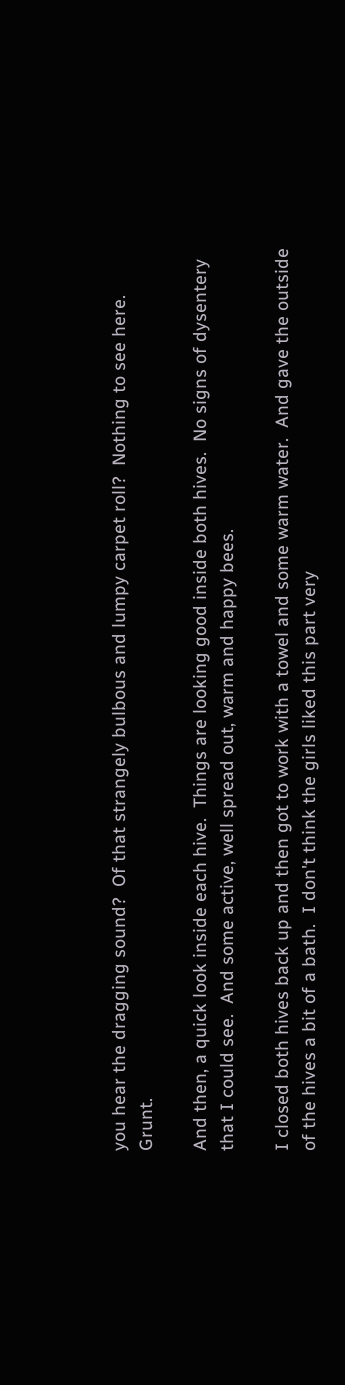you hear the dragging sound?  Of that strangely bulbous and lumpy carpet roll?  Nothing to see here.  Grunt.

And then, a quick look inside each hive.  Things are looking good inside both hives.  No signs of dysentery that I could see.  And some active, well spread out, warm and happy bees.

I closed both hives back up and then got to work with a towel and some warm water.  And gave the outside of the hives a bit of a bath.  I don't think the girls liked this part very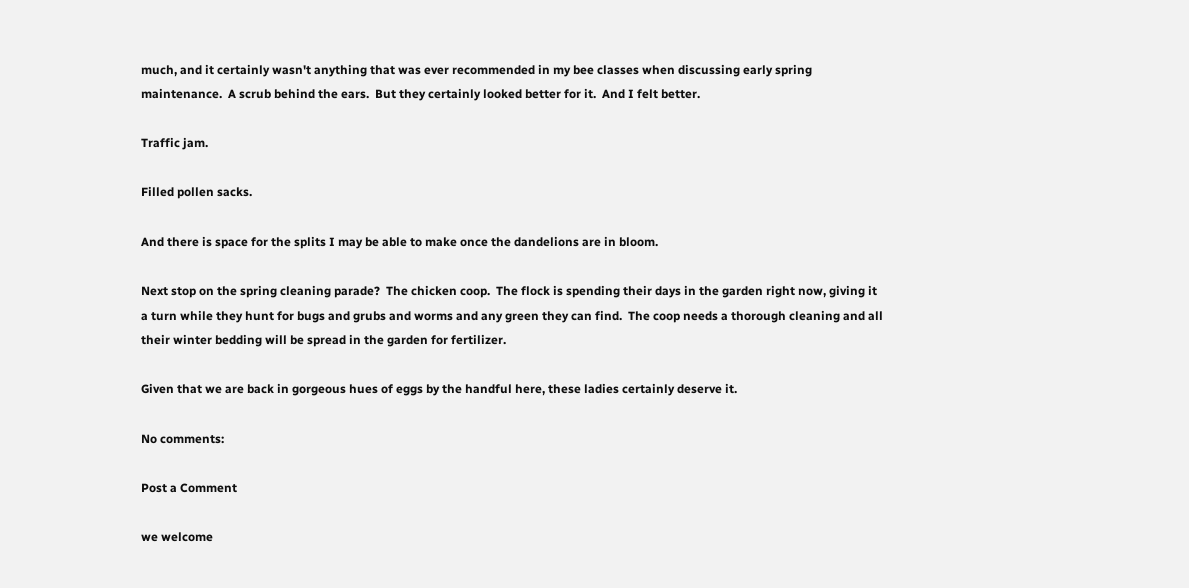much, and it certainly wasn't anything that was ever recommended in my bee classes when discussing early spring maintenance.  A scrub behind the ears.  But they certainly looked better for it.  And I felt better.

Traffic jam.

Filled pollen sacks.

And there is space for the splits I may be able to make once the dandelions are in bloom.

Next stop on the spring cleaning parade?  The chicken coop.  The flock is spending their days in the garden right now, giving it a turn while they hunt for bugs and grubs and worms and any green they can find.  The coop needs a thorough cleaning and all their winter bedding will be spread in the garden for fertilizer.

Given that we are back in gorgeous hues of eggs by the handful here, these ladies certainly deserve it.

No comments:

Post a Comment

we welcome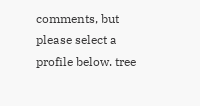comments, but please select a profile below. tree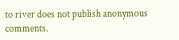to river does not publish anonymous comments.